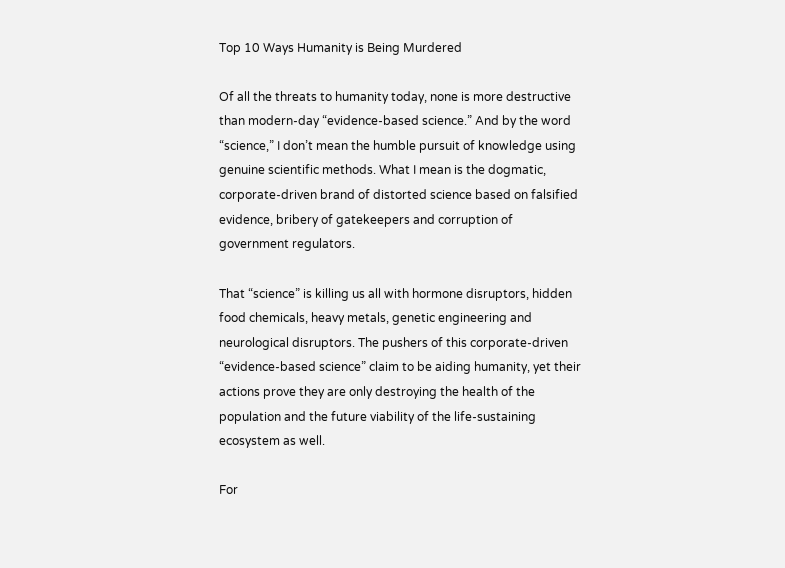Top 10 Ways Humanity is Being Murdered

Of all the threats to humanity today, none is more destructive than modern-day “evidence-based science.” And by the word “science,” I don’t mean the humble pursuit of knowledge using genuine scientific methods. What I mean is the dogmatic, corporate-driven brand of distorted science based on falsified evidence, bribery of gatekeepers and corruption of government regulators.

That “science” is killing us all with hormone disruptors, hidden food chemicals, heavy metals, genetic engineering and neurological disruptors. The pushers of this corporate-driven “evidence-based science” claim to be aiding humanity, yet their actions prove they are only destroying the health of the population and the future viability of the life-sustaining ecosystem as well.

For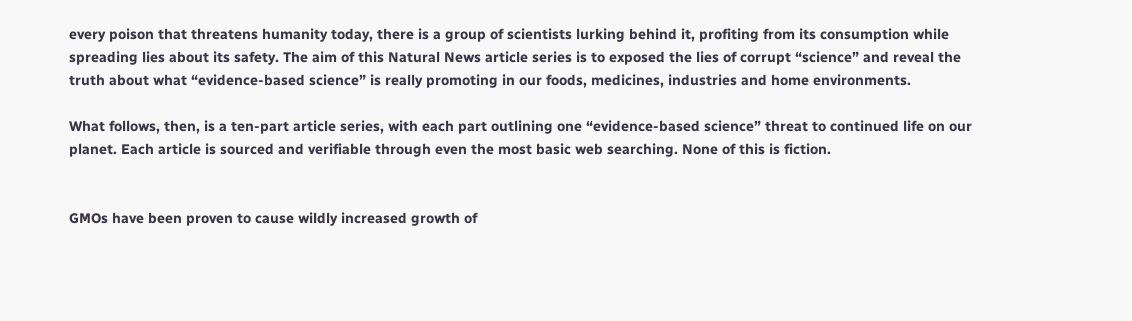every poison that threatens humanity today, there is a group of scientists lurking behind it, profiting from its consumption while spreading lies about its safety. The aim of this Natural News article series is to exposed the lies of corrupt “science” and reveal the truth about what “evidence-based science” is really promoting in our foods, medicines, industries and home environments.

What follows, then, is a ten-part article series, with each part outlining one “evidence-based science” threat to continued life on our planet. Each article is sourced and verifiable through even the most basic web searching. None of this is fiction.


GMOs have been proven to cause wildly increased growth of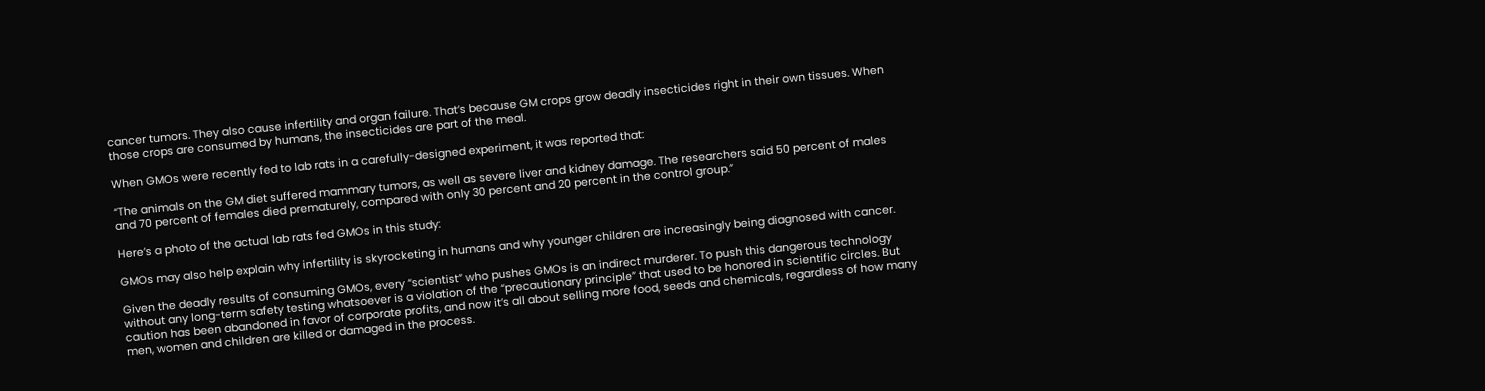cancer tumors. They also cause infertility and organ failure. That’s because GM crops grow deadly insecticides right in their own tissues. When those crops are consumed by humans, the insecticides are part of the meal.

When GMOs were recently fed to lab rats in a carefully-designed experiment, it was reported that:

“The animals on the GM diet suffered mammary tumors, as well as severe liver and kidney damage. The researchers said 50 percent of males and 70 percent of females died prematurely, compared with only 30 percent and 20 percent in the control group.”

Here’s a photo of the actual lab rats fed GMOs in this study:

GMOs may also help explain why infertility is skyrocketing in humans and why younger children are increasingly being diagnosed with cancer.

Given the deadly results of consuming GMOs, every “scientist” who pushes GMOs is an indirect murderer. To push this dangerous technology without any long-term safety testing whatsoever is a violation of the “precautionary principle” that used to be honored in scientific circles. But caution has been abandoned in favor of corporate profits, and now it’s all about selling more food, seeds and chemicals, regardless of how many men, women and children are killed or damaged in the process.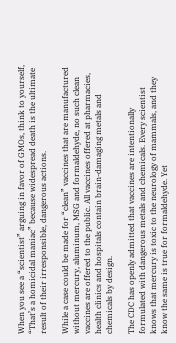When you see a “scientist” arguing in favor of GMOs, think to yourself, “That’s a homicidal maniac” because widespread death is the ultimate result of their irresponsible, dangerous actions.

While a case could be made for “clean” vaccines that are manufactured without mercury, aluminum, MSG and formaldehyde, no such clean vaccines are offered to the public. All vaccines offered at pharmacies, health clinics and hospitals contain brain-damaging metals and chemicals by design.

The CDC has openly admitted that vaccines are intentionally formulated with dangerous metals and chemicals. Every scientist knows that mercury is toxic to the neurology of mammals, and they know the same is true for formaldehyde. Yet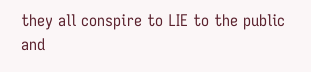they all conspire to LIE to the public and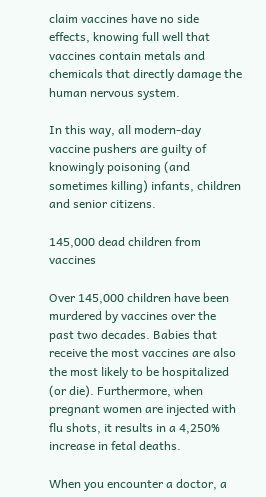claim vaccines have no side effects, knowing full well that vaccines contain metals and chemicals that directly damage the human nervous system.

In this way, all modern-day vaccine pushers are guilty of knowingly poisoning (and sometimes killing) infants, children and senior citizens.

145,000 dead children from vaccines

Over 145,000 children have been murdered by vaccines over the past two decades. Babies that receive the most vaccines are also the most likely to be hospitalized (or die). Furthermore, when pregnant women are injected with flu shots, it results in a 4,250% increase in fetal deaths.

When you encounter a doctor, a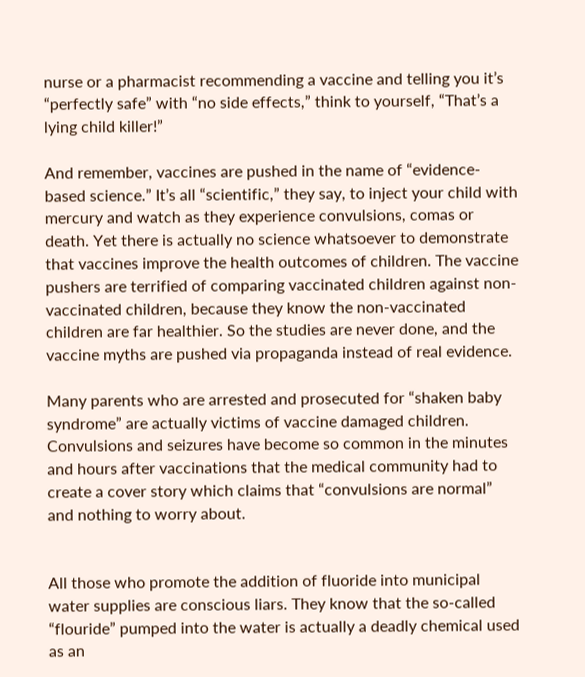nurse or a pharmacist recommending a vaccine and telling you it’s “perfectly safe” with “no side effects,” think to yourself, “That’s a lying child killer!”

And remember, vaccines are pushed in the name of “evidence-based science.” It’s all “scientific,” they say, to inject your child with mercury and watch as they experience convulsions, comas or death. Yet there is actually no science whatsoever to demonstrate that vaccines improve the health outcomes of children. The vaccine pushers are terrified of comparing vaccinated children against non-vaccinated children, because they know the non-vaccinated children are far healthier. So the studies are never done, and the vaccine myths are pushed via propaganda instead of real evidence.

Many parents who are arrested and prosecuted for “shaken baby syndrome” are actually victims of vaccine damaged children. Convulsions and seizures have become so common in the minutes and hours after vaccinations that the medical community had to create a cover story which claims that “convulsions are normal” and nothing to worry about.


All those who promote the addition of fluoride into municipal water supplies are conscious liars. They know that the so-called “flouride” pumped into the water is actually a deadly chemical used as an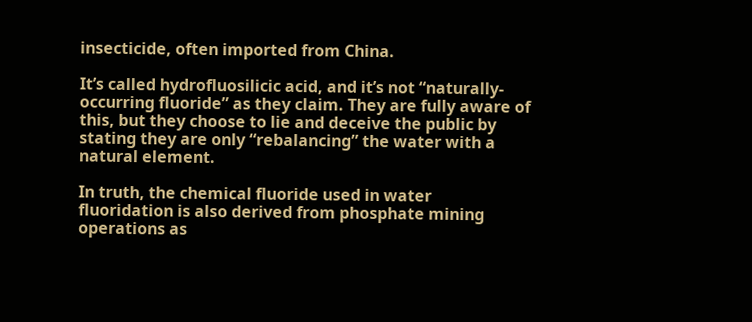insecticide, often imported from China.

It’s called hydrofluosilicic acid, and it’s not “naturally-occurring fluoride” as they claim. They are fully aware of this, but they choose to lie and deceive the public by stating they are only “rebalancing” the water with a natural element.

In truth, the chemical fluoride used in water fluoridation is also derived from phosphate mining operations as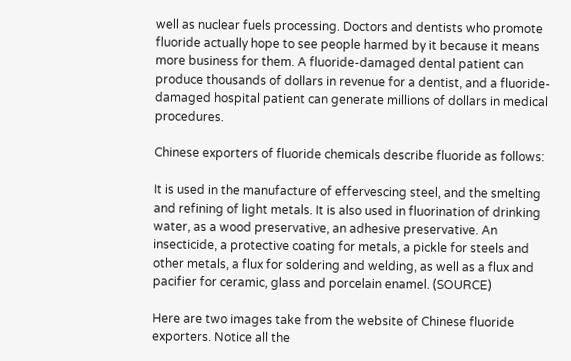well as nuclear fuels processing. Doctors and dentists who promote fluoride actually hope to see people harmed by it because it means more business for them. A fluoride-damaged dental patient can produce thousands of dollars in revenue for a dentist, and a fluoride-damaged hospital patient can generate millions of dollars in medical procedures.

Chinese exporters of fluoride chemicals describe fluoride as follows:

It is used in the manufacture of effervescing steel, and the smelting and refining of light metals. It is also used in fluorination of drinking water, as a wood preservative, an adhesive preservative. An insecticide, a protective coating for metals, a pickle for steels and other metals, a flux for soldering and welding, as well as a flux and pacifier for ceramic, glass and porcelain enamel. (SOURCE)

Here are two images take from the website of Chinese fluoride exporters. Notice all the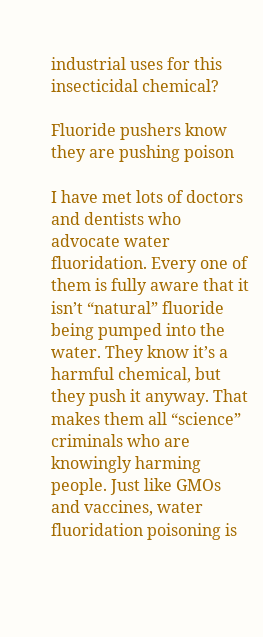industrial uses for this insecticidal chemical?

Fluoride pushers know they are pushing poison

I have met lots of doctors and dentists who advocate water fluoridation. Every one of them is fully aware that it isn’t “natural” fluoride being pumped into the water. They know it’s a harmful chemical, but they push it anyway. That makes them all “science” criminals who are knowingly harming people. Just like GMOs and vaccines, water fluoridation poisoning is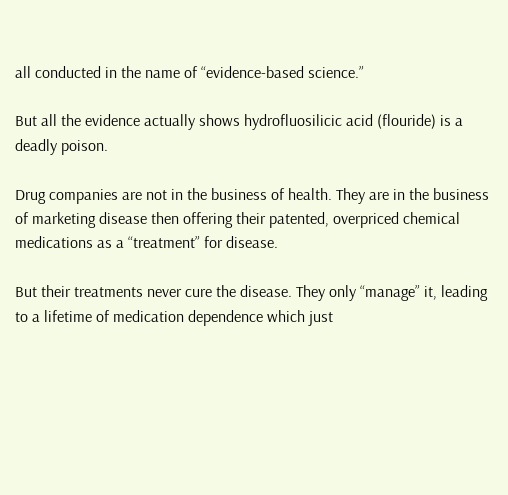all conducted in the name of “evidence-based science.”

But all the evidence actually shows hydrofluosilicic acid (flouride) is a deadly poison.

Drug companies are not in the business of health. They are in the business of marketing disease then offering their patented, overpriced chemical medications as a “treatment” for disease.

But their treatments never cure the disease. They only “manage” it, leading to a lifetime of medication dependence which just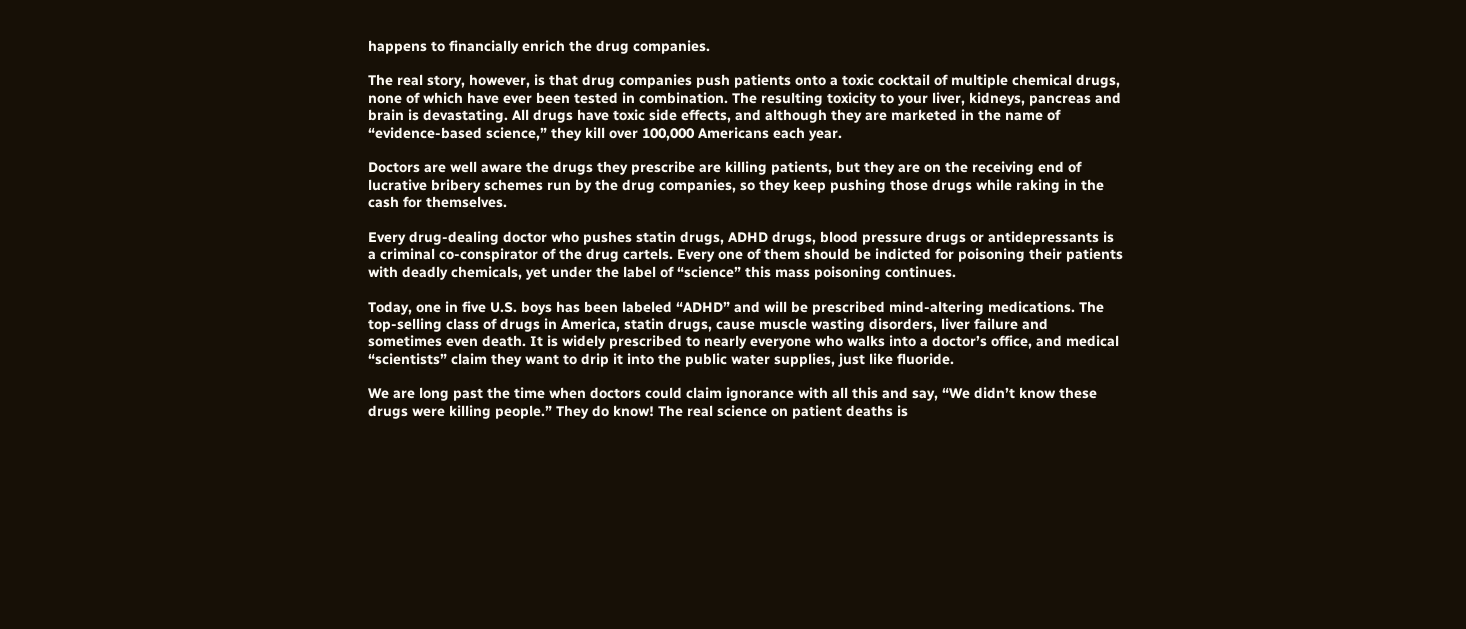happens to financially enrich the drug companies.

The real story, however, is that drug companies push patients onto a toxic cocktail of multiple chemical drugs, none of which have ever been tested in combination. The resulting toxicity to your liver, kidneys, pancreas and brain is devastating. All drugs have toxic side effects, and although they are marketed in the name of “evidence-based science,” they kill over 100,000 Americans each year.

Doctors are well aware the drugs they prescribe are killing patients, but they are on the receiving end of lucrative bribery schemes run by the drug companies, so they keep pushing those drugs while raking in the cash for themselves.

Every drug-dealing doctor who pushes statin drugs, ADHD drugs, blood pressure drugs or antidepressants is a criminal co-conspirator of the drug cartels. Every one of them should be indicted for poisoning their patients with deadly chemicals, yet under the label of “science” this mass poisoning continues.

Today, one in five U.S. boys has been labeled “ADHD” and will be prescribed mind-altering medications. The top-selling class of drugs in America, statin drugs, cause muscle wasting disorders, liver failure and sometimes even death. It is widely prescribed to nearly everyone who walks into a doctor’s office, and medical “scientists” claim they want to drip it into the public water supplies, just like fluoride.

We are long past the time when doctors could claim ignorance with all this and say, “We didn’t know these drugs were killing people.” They do know! The real science on patient deaths is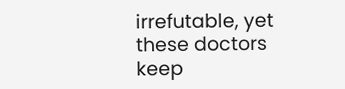irrefutable, yet these doctors keep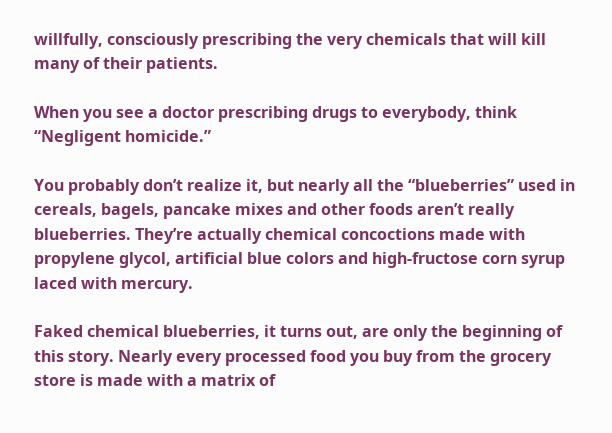willfully, consciously prescribing the very chemicals that will kill many of their patients.

When you see a doctor prescribing drugs to everybody, think “Negligent homicide.”

You probably don’t realize it, but nearly all the “blueberries” used in cereals, bagels, pancake mixes and other foods aren’t really blueberries. They’re actually chemical concoctions made with propylene glycol, artificial blue colors and high-fructose corn syrup laced with mercury.

Faked chemical blueberries, it turns out, are only the beginning of this story. Nearly every processed food you buy from the grocery store is made with a matrix of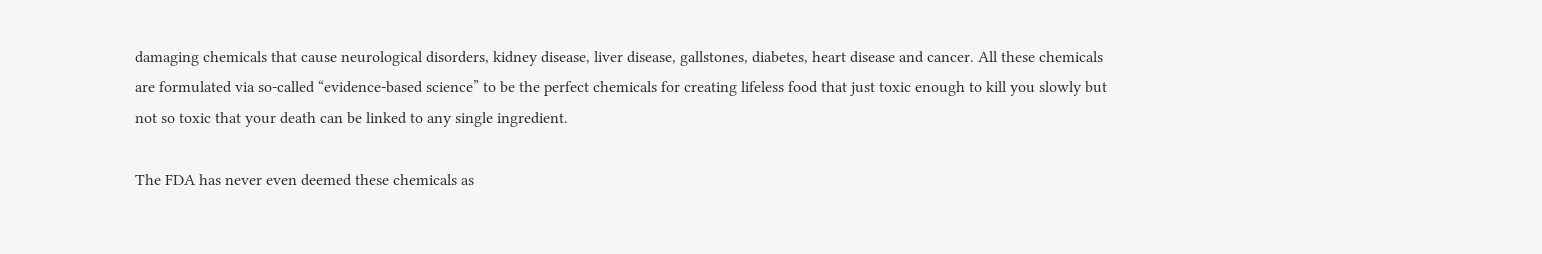damaging chemicals that cause neurological disorders, kidney disease, liver disease, gallstones, diabetes, heart disease and cancer. All these chemicals are formulated via so-called “evidence-based science” to be the perfect chemicals for creating lifeless food that just toxic enough to kill you slowly but not so toxic that your death can be linked to any single ingredient.

The FDA has never even deemed these chemicals as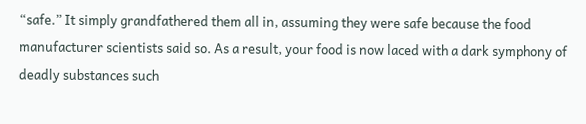“safe.” It simply grandfathered them all in, assuming they were safe because the food manufacturer scientists said so. As a result, your food is now laced with a dark symphony of deadly substances such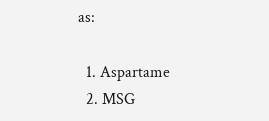as:

  1. Aspartame
  2. MSG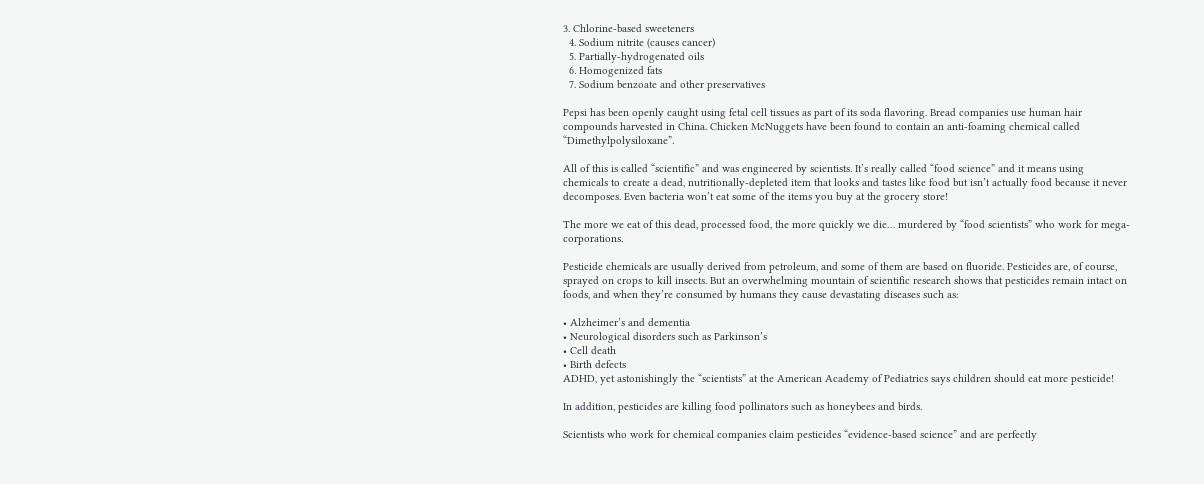3. Chlorine-based sweeteners
  4. Sodium nitrite (causes cancer)
  5. Partially-hydrogenated oils
  6. Homogenized fats
  7. Sodium benzoate and other preservatives

Pepsi has been openly caught using fetal cell tissues as part of its soda flavoring. Bread companies use human hair compounds harvested in China. Chicken McNuggets have been found to contain an anti-foaming chemical called “Dimethylpolysiloxane”.

All of this is called “scientific” and was engineered by scientists. It’s really called “food science” and it means using chemicals to create a dead, nutritionally-depleted item that looks and tastes like food but isn’t actually food because it never decomposes. Even bacteria won’t eat some of the items you buy at the grocery store!

The more we eat of this dead, processed food, the more quickly we die… murdered by “food scientists” who work for mega-corporations.

Pesticide chemicals are usually derived from petroleum, and some of them are based on fluoride. Pesticides are, of course, sprayed on crops to kill insects. But an overwhelming mountain of scientific research shows that pesticides remain intact on foods, and when they’re consumed by humans they cause devastating diseases such as:

• Alzheimer’s and dementia
• Neurological disorders such as Parkinson’s
• Cell death
• Birth defects
ADHD, yet astonishingly the “scientists” at the American Academy of Pediatrics says children should eat more pesticide!

In addition, pesticides are killing food pollinators such as honeybees and birds.

Scientists who work for chemical companies claim pesticides “evidence-based science” and are perfectly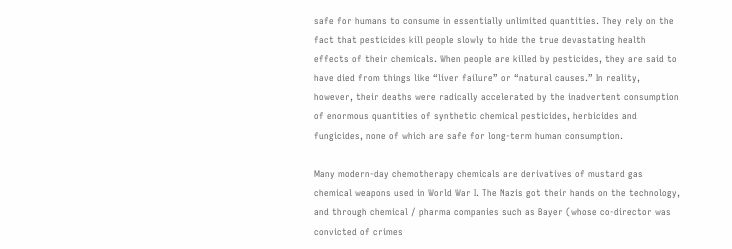safe for humans to consume in essentially unlimited quantities. They rely on the fact that pesticides kill people slowly to hide the true devastating health effects of their chemicals. When people are killed by pesticides, they are said to have died from things like “liver failure” or “natural causes.” In reality, however, their deaths were radically accelerated by the inadvertent consumption of enormous quantities of synthetic chemical pesticides, herbicides and fungicides, none of which are safe for long-term human consumption.

Many modern-day chemotherapy chemicals are derivatives of mustard gas chemical weapons used in World War I. The Nazis got their hands on the technology, and through chemical / pharma companies such as Bayer (whose co-director was convicted of crimes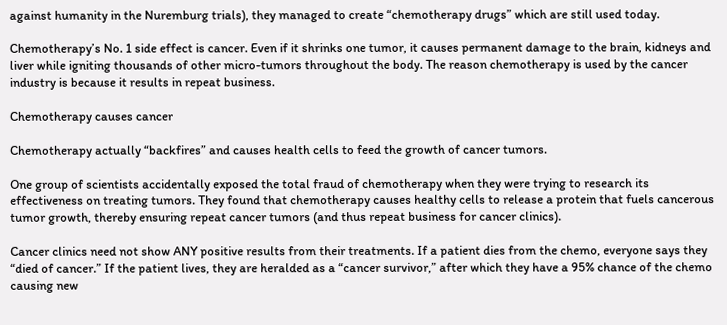against humanity in the Nuremburg trials), they managed to create “chemotherapy drugs” which are still used today.

Chemotherapy’s No. 1 side effect is cancer. Even if it shrinks one tumor, it causes permanent damage to the brain, kidneys and liver while igniting thousands of other micro-tumors throughout the body. The reason chemotherapy is used by the cancer industry is because it results in repeat business.

Chemotherapy causes cancer

Chemotherapy actually “backfires” and causes health cells to feed the growth of cancer tumors.

One group of scientists accidentally exposed the total fraud of chemotherapy when they were trying to research its effectiveness on treating tumors. They found that chemotherapy causes healthy cells to release a protein that fuels cancerous tumor growth, thereby ensuring repeat cancer tumors (and thus repeat business for cancer clinics).

Cancer clinics need not show ANY positive results from their treatments. If a patient dies from the chemo, everyone says they “died of cancer.” If the patient lives, they are heralded as a “cancer survivor,” after which they have a 95% chance of the chemo causing new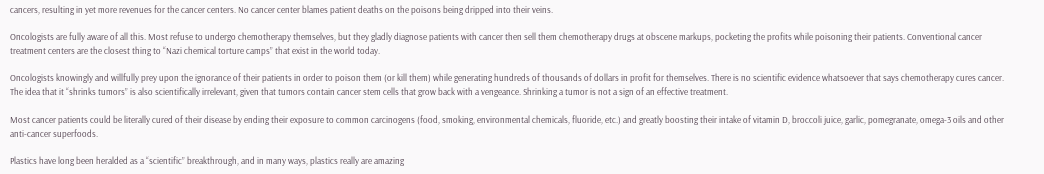cancers, resulting in yet more revenues for the cancer centers. No cancer center blames patient deaths on the poisons being dripped into their veins.

Oncologists are fully aware of all this. Most refuse to undergo chemotherapy themselves, but they gladly diagnose patients with cancer then sell them chemotherapy drugs at obscene markups, pocketing the profits while poisoning their patients. Conventional cancer treatment centers are the closest thing to “Nazi chemical torture camps” that exist in the world today.

Oncologists knowingly and willfully prey upon the ignorance of their patients in order to poison them (or kill them) while generating hundreds of thousands of dollars in profit for themselves. There is no scientific evidence whatsoever that says chemotherapy cures cancer. The idea that it “shrinks tumors” is also scientifically irrelevant, given that tumors contain cancer stem cells that grow back with a vengeance. Shrinking a tumor is not a sign of an effective treatment.

Most cancer patients could be literally cured of their disease by ending their exposure to common carcinogens (food, smoking, environmental chemicals, fluoride, etc.) and greatly boosting their intake of vitamin D, broccoli juice, garlic, pomegranate, omega-3 oils and other anti-cancer superfoods.

Plastics have long been heralded as a “scientific” breakthrough, and in many ways, plastics really are amazing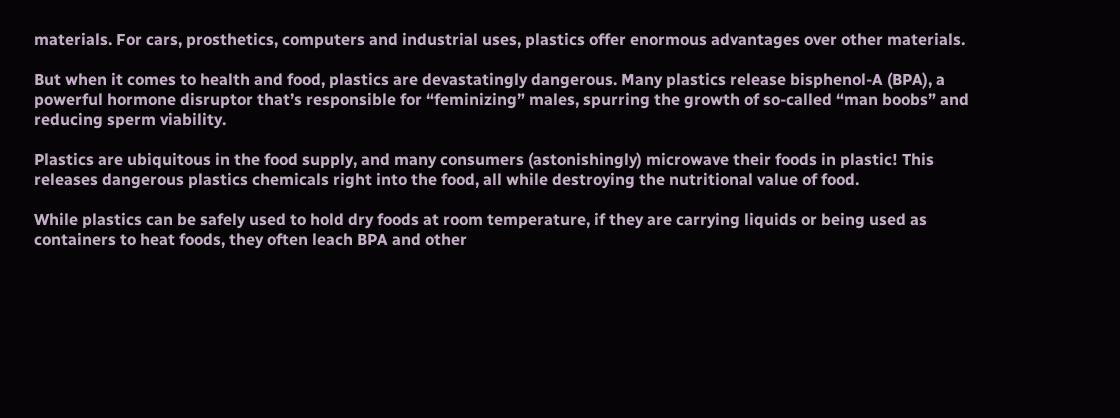materials. For cars, prosthetics, computers and industrial uses, plastics offer enormous advantages over other materials.

But when it comes to health and food, plastics are devastatingly dangerous. Many plastics release bisphenol-A (BPA), a powerful hormone disruptor that’s responsible for “feminizing” males, spurring the growth of so-called “man boobs” and reducing sperm viability.

Plastics are ubiquitous in the food supply, and many consumers (astonishingly) microwave their foods in plastic! This releases dangerous plastics chemicals right into the food, all while destroying the nutritional value of food.

While plastics can be safely used to hold dry foods at room temperature, if they are carrying liquids or being used as containers to heat foods, they often leach BPA and other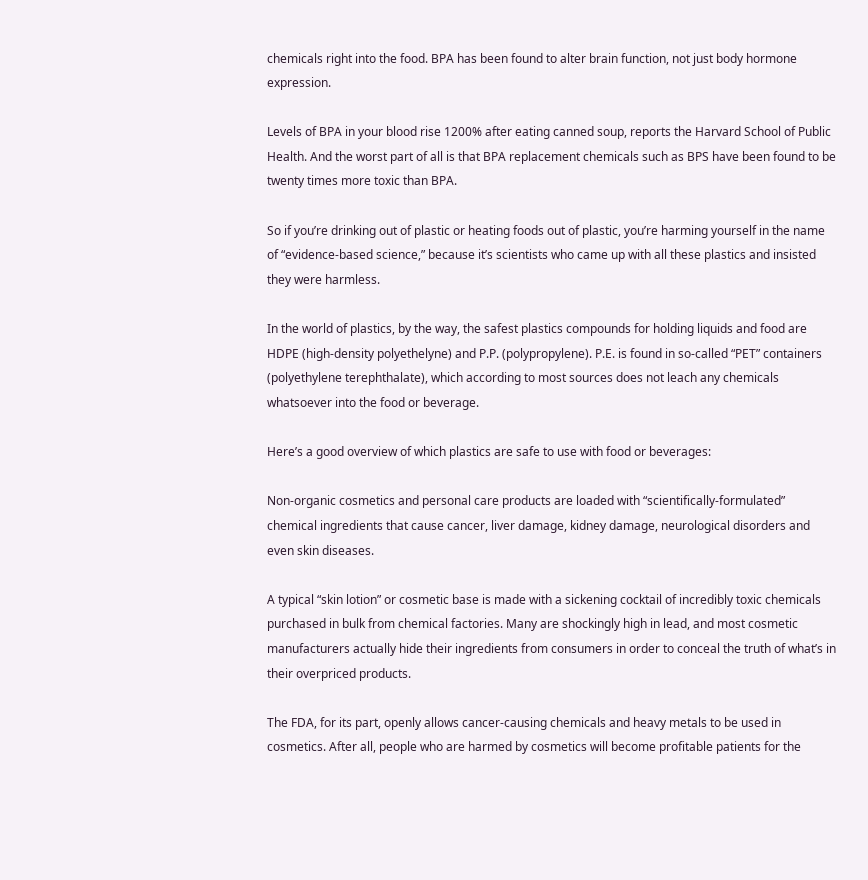chemicals right into the food. BPA has been found to alter brain function, not just body hormone expression.

Levels of BPA in your blood rise 1200% after eating canned soup, reports the Harvard School of Public Health. And the worst part of all is that BPA replacement chemicals such as BPS have been found to be twenty times more toxic than BPA.

So if you’re drinking out of plastic or heating foods out of plastic, you’re harming yourself in the name of “evidence-based science,” because it’s scientists who came up with all these plastics and insisted they were harmless.

In the world of plastics, by the way, the safest plastics compounds for holding liquids and food are HDPE (high-density polyethelyne) and P.P. (polypropylene). P.E. is found in so-called “PET” containers (polyethylene terephthalate), which according to most sources does not leach any chemicals whatsoever into the food or beverage.

Here’s a good overview of which plastics are safe to use with food or beverages:

Non-organic cosmetics and personal care products are loaded with “scientifically-formulated” chemical ingredients that cause cancer, liver damage, kidney damage, neurological disorders and even skin diseases.

A typical “skin lotion” or cosmetic base is made with a sickening cocktail of incredibly toxic chemicals purchased in bulk from chemical factories. Many are shockingly high in lead, and most cosmetic manufacturers actually hide their ingredients from consumers in order to conceal the truth of what’s in their overpriced products.

The FDA, for its part, openly allows cancer-causing chemicals and heavy metals to be used in cosmetics. After all, people who are harmed by cosmetics will become profitable patients for the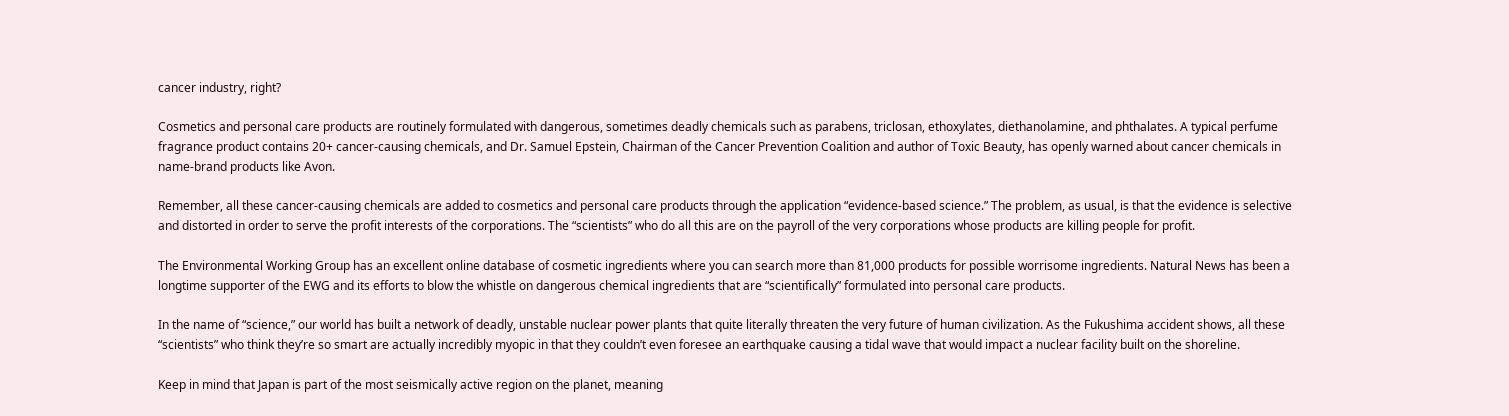cancer industry, right?

Cosmetics and personal care products are routinely formulated with dangerous, sometimes deadly chemicals such as parabens, triclosan, ethoxylates, diethanolamine, and phthalates. A typical perfume fragrance product contains 20+ cancer-causing chemicals, and Dr. Samuel Epstein, Chairman of the Cancer Prevention Coalition and author of Toxic Beauty, has openly warned about cancer chemicals in name-brand products like Avon.

Remember, all these cancer-causing chemicals are added to cosmetics and personal care products through the application “evidence-based science.” The problem, as usual, is that the evidence is selective and distorted in order to serve the profit interests of the corporations. The “scientists” who do all this are on the payroll of the very corporations whose products are killing people for profit.

The Environmental Working Group has an excellent online database of cosmetic ingredients where you can search more than 81,000 products for possible worrisome ingredients. Natural News has been a longtime supporter of the EWG and its efforts to blow the whistle on dangerous chemical ingredients that are “scientifically” formulated into personal care products.

In the name of “science,” our world has built a network of deadly, unstable nuclear power plants that quite literally threaten the very future of human civilization. As the Fukushima accident shows, all these “scientists” who think they’re so smart are actually incredibly myopic in that they couldn’t even foresee an earthquake causing a tidal wave that would impact a nuclear facility built on the shoreline.

Keep in mind that Japan is part of the most seismically active region on the planet, meaning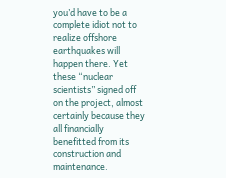you’d have to be a complete idiot not to realize offshore earthquakes will happen there. Yet these “nuclear scientists” signed off on the project, almost certainly because they all financially benefitted from its construction and maintenance.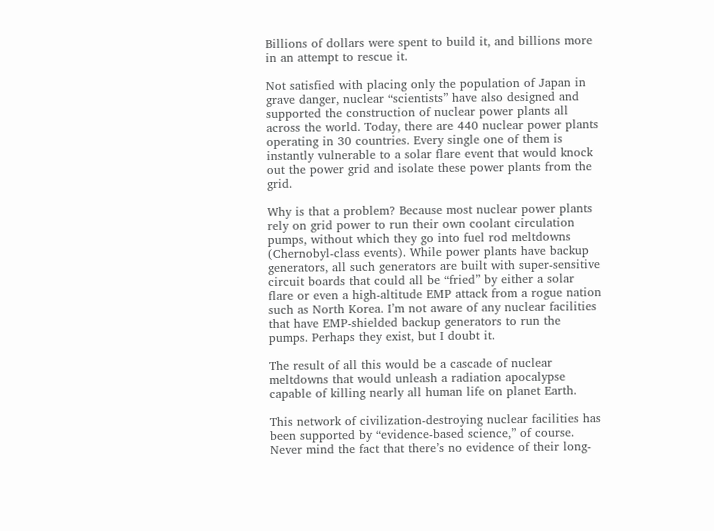Billions of dollars were spent to build it, and billions more in an attempt to rescue it.

Not satisfied with placing only the population of Japan in grave danger, nuclear “scientists” have also designed and supported the construction of nuclear power plants all across the world. Today, there are 440 nuclear power plants operating in 30 countries. Every single one of them is instantly vulnerable to a solar flare event that would knock out the power grid and isolate these power plants from the grid.

Why is that a problem? Because most nuclear power plants rely on grid power to run their own coolant circulation pumps, without which they go into fuel rod meltdowns (Chernobyl-class events). While power plants have backup generators, all such generators are built with super-sensitive circuit boards that could all be “fried” by either a solar flare or even a high-altitude EMP attack from a rogue nation such as North Korea. I’m not aware of any nuclear facilities that have EMP-shielded backup generators to run the pumps. Perhaps they exist, but I doubt it.

The result of all this would be a cascade of nuclear meltdowns that would unleash a radiation apocalypse capable of killing nearly all human life on planet Earth.

This network of civilization-destroying nuclear facilities has been supported by “evidence-based science,” of course. Never mind the fact that there’s no evidence of their long-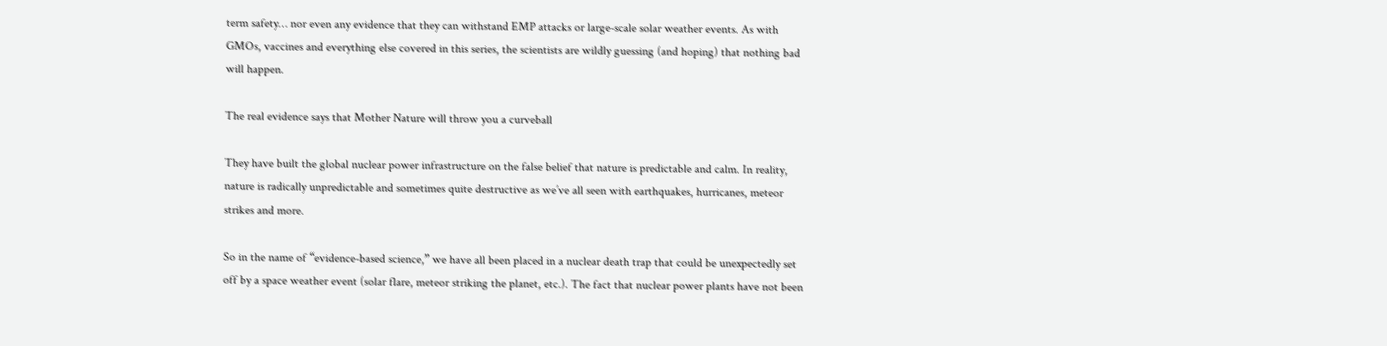term safety… nor even any evidence that they can withstand EMP attacks or large-scale solar weather events. As with GMOs, vaccines and everything else covered in this series, the scientists are wildly guessing (and hoping) that nothing bad will happen.

The real evidence says that Mother Nature will throw you a curveball

They have built the global nuclear power infrastructure on the false belief that nature is predictable and calm. In reality, nature is radically unpredictable and sometimes quite destructive as we’ve all seen with earthquakes, hurricanes, meteor strikes and more.

So in the name of “evidence-based science,” we have all been placed in a nuclear death trap that could be unexpectedly set off by a space weather event (solar flare, meteor striking the planet, etc.). The fact that nuclear power plants have not been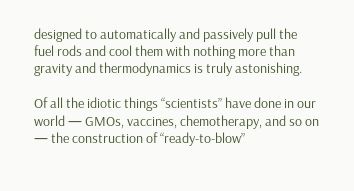designed to automatically and passively pull the fuel rods and cool them with nothing more than gravity and thermodynamics is truly astonishing.

Of all the idiotic things “scientists” have done in our world — GMOs, vaccines, chemotherapy, and so on — the construction of “ready-to-blow”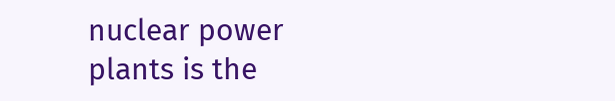nuclear power plants is the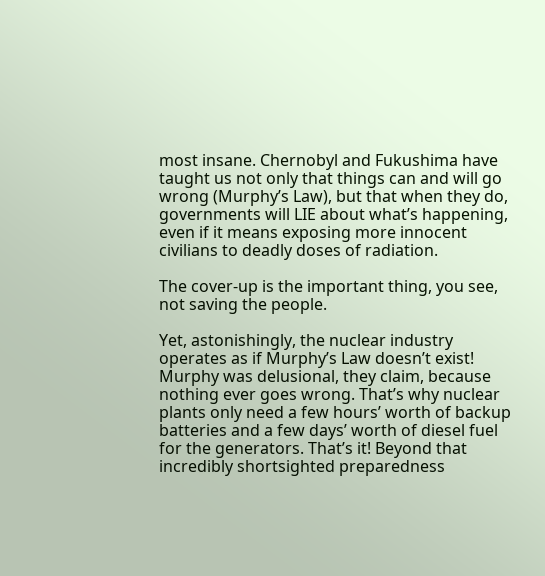most insane. Chernobyl and Fukushima have taught us not only that things can and will go wrong (Murphy’s Law), but that when they do, governments will LIE about what’s happening, even if it means exposing more innocent civilians to deadly doses of radiation.

The cover-up is the important thing, you see, not saving the people.

Yet, astonishingly, the nuclear industry operates as if Murphy’s Law doesn’t exist! Murphy was delusional, they claim, because nothing ever goes wrong. That’s why nuclear plants only need a few hours’ worth of backup batteries and a few days’ worth of diesel fuel for the generators. That’s it! Beyond that incredibly shortsighted preparedness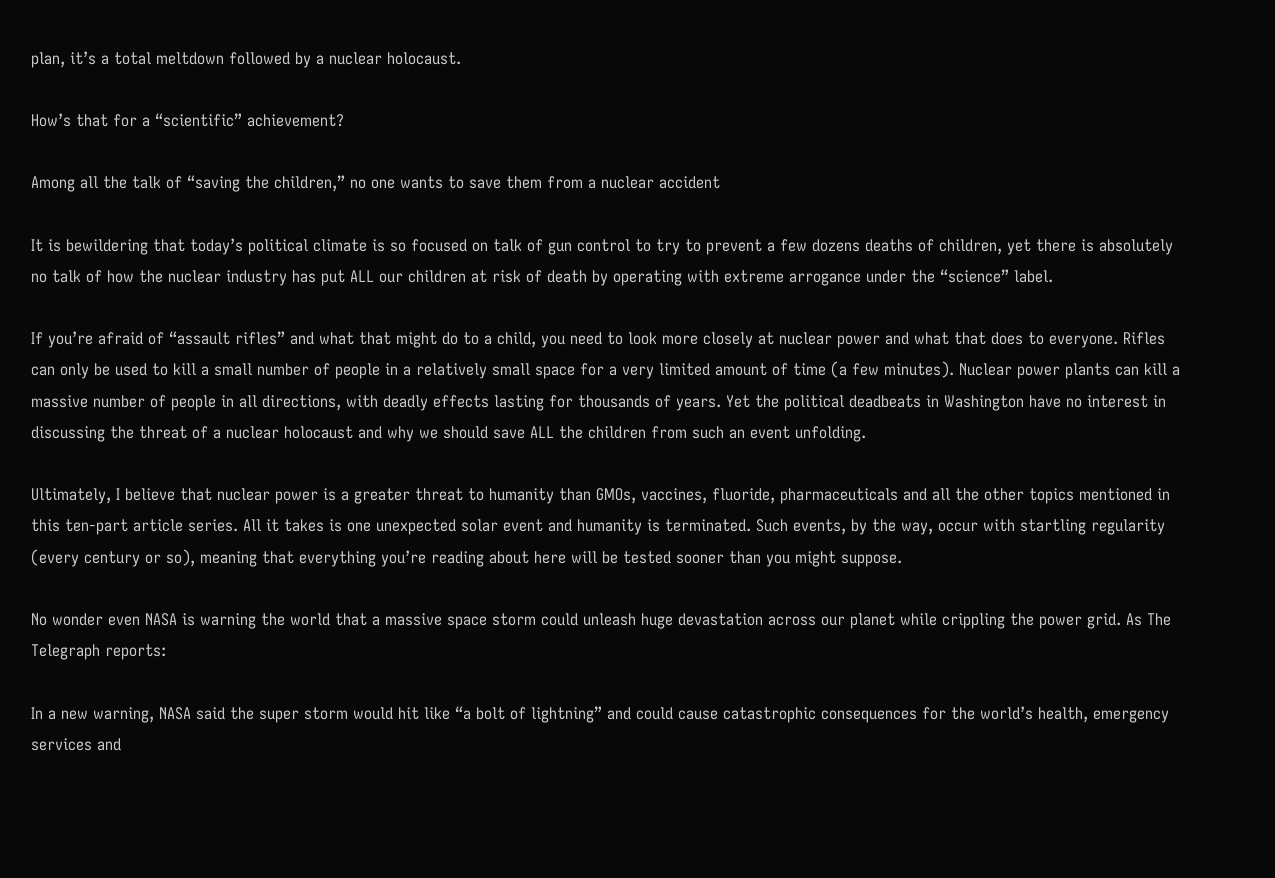plan, it’s a total meltdown followed by a nuclear holocaust.

How’s that for a “scientific” achievement?

Among all the talk of “saving the children,” no one wants to save them from a nuclear accident

It is bewildering that today’s political climate is so focused on talk of gun control to try to prevent a few dozens deaths of children, yet there is absolutely no talk of how the nuclear industry has put ALL our children at risk of death by operating with extreme arrogance under the “science” label.

If you’re afraid of “assault rifles” and what that might do to a child, you need to look more closely at nuclear power and what that does to everyone. Rifles can only be used to kill a small number of people in a relatively small space for a very limited amount of time (a few minutes). Nuclear power plants can kill a massive number of people in all directions, with deadly effects lasting for thousands of years. Yet the political deadbeats in Washington have no interest in discussing the threat of a nuclear holocaust and why we should save ALL the children from such an event unfolding.

Ultimately, I believe that nuclear power is a greater threat to humanity than GMOs, vaccines, fluoride, pharmaceuticals and all the other topics mentioned in this ten-part article series. All it takes is one unexpected solar event and humanity is terminated. Such events, by the way, occur with startling regularity (every century or so), meaning that everything you’re reading about here will be tested sooner than you might suppose.

No wonder even NASA is warning the world that a massive space storm could unleash huge devastation across our planet while crippling the power grid. As The Telegraph reports:

In a new warning, NASA said the super storm would hit like “a bolt of lightning” and could cause catastrophic consequences for the world’s health, emergency services and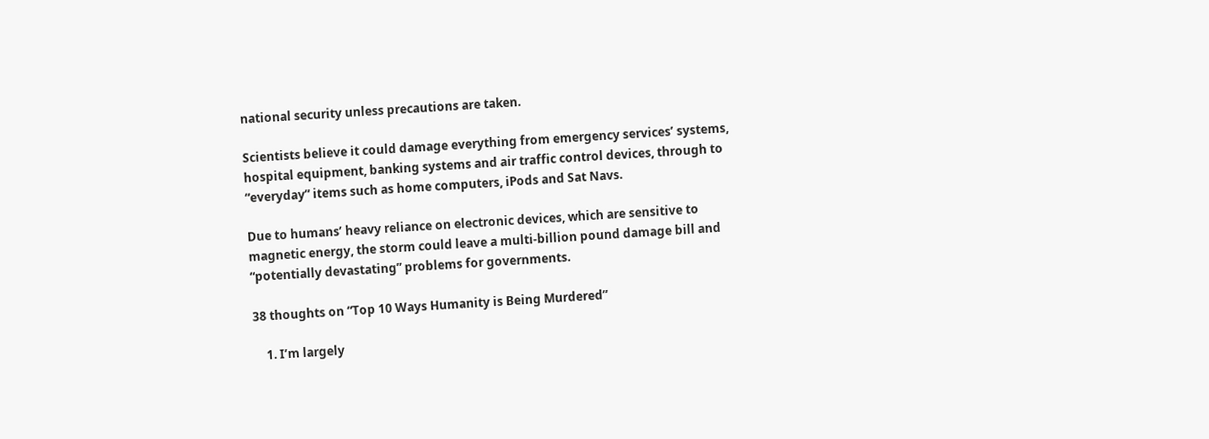national security unless precautions are taken.

Scientists believe it could damage everything from emergency services’ systems, hospital equipment, banking systems and air traffic control devices, through to “everyday” items such as home computers, iPods and Sat Navs.

Due to humans’ heavy reliance on electronic devices, which are sensitive to magnetic energy, the storm could leave a multi-billion pound damage bill and “potentially devastating” problems for governments.

38 thoughts on “Top 10 Ways Humanity is Being Murdered”

    1. I’m largely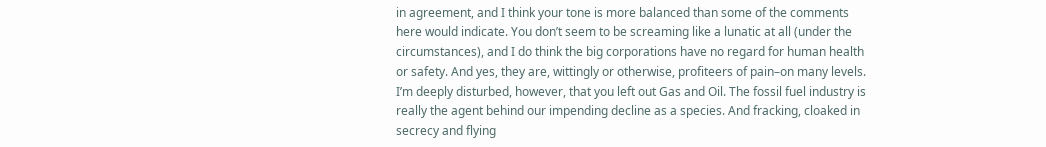in agreement, and I think your tone is more balanced than some of the comments here would indicate. You don’t seem to be screaming like a lunatic at all (under the circumstances), and I do think the big corporations have no regard for human health or safety. And yes, they are, wittingly or otherwise, profiteers of pain–on many levels. I’m deeply disturbed, however, that you left out Gas and Oil. The fossil fuel industry is really the agent behind our impending decline as a species. And fracking, cloaked in secrecy and flying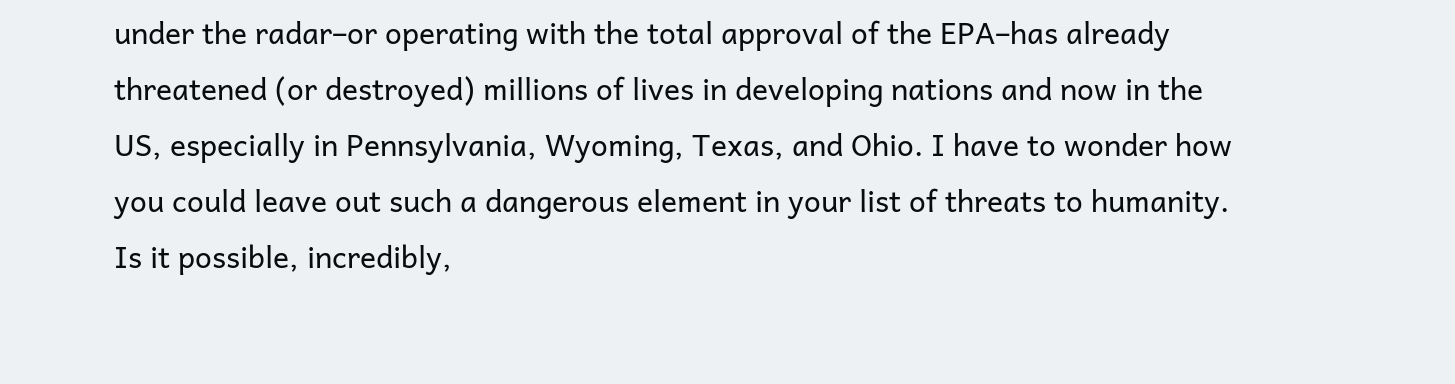under the radar–or operating with the total approval of the EPA–has already threatened (or destroyed) millions of lives in developing nations and now in the US, especially in Pennsylvania, Wyoming, Texas, and Ohio. I have to wonder how you could leave out such a dangerous element in your list of threats to humanity. Is it possible, incredibly,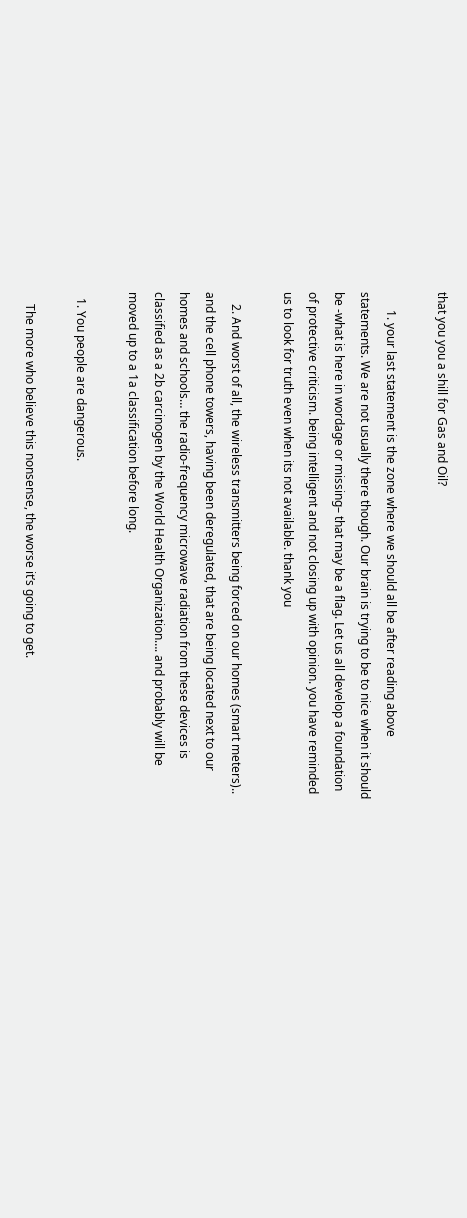that you you a shill for Gas and Oil?

      1. your last statement is the zone where we should all be after reading above statements. We are not usually there though. Our brain is trying to be to nice when it should be -what is here in wordage or missing– that may be a flag. Let us all develop a foundation of protective criticism. being intelligent and not closing up with opinion. you have reminded us to look for truth even when its not available. thank you

    2. And worst of all, the wireless transmitters being forced on our homes (smart meters).. and the cell phone towers, having been deregulated, that are being located next to our homes and schools… the radio-frequency microwave radiation from these devices is classified as a 2b carcinogen by the World Health Organization…. and probably will be moved up to a 1a classification before long.

  1. You people are dangerous.

    The more who believe this nonsense, the worse it’s going to get.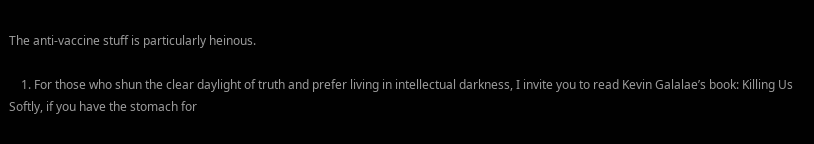The anti-vaccine stuff is particularly heinous.

    1. For those who shun the clear daylight of truth and prefer living in intellectual darkness, I invite you to read Kevin Galalae’s book: Killing Us Softly, if you have the stomach for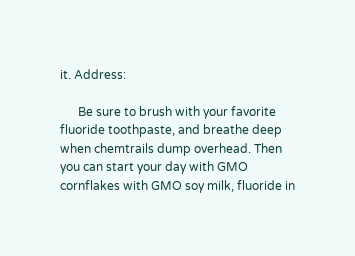it. Address:

      Be sure to brush with your favorite fluoride toothpaste, and breathe deep when chemtrails dump overhead. Then you can start your day with GMO cornflakes with GMO soy milk, fluoride in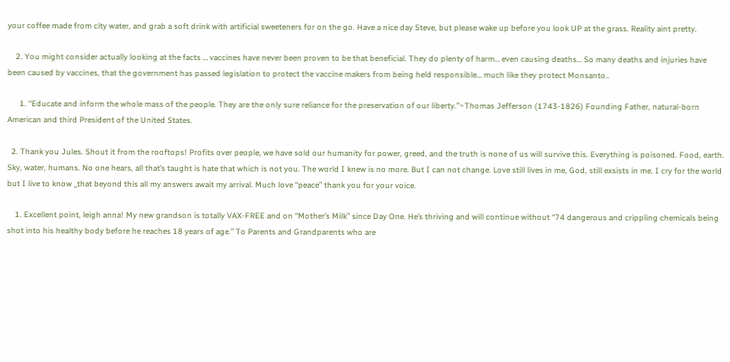your coffee made from city water, and grab a soft drink with artificial sweeteners for on the go. Have a nice day Steve, but please wake up before you look UP at the grass. Reality aint pretty.

    2. You might consider actually looking at the facts … vaccines have never been proven to be that beneficial. They do plenty of harm… even causing deaths… So many deaths and injuries have been caused by vaccines, that the government has passed legislation to protect the vaccine makers from being held responsible… much like they protect Monsanto..

      1. “Educate and inform the whole mass of the people. They are the only sure reliance for the preservation of our liberty.”~Thomas Jefferson (1743-1826) Founding Father, natural-born American and third President of the United States.

  2. Thank you Jules. Shout it from the rooftops! Profits over people, we have sold our humanity for power, greed, and the truth is none of us will survive this. Everything is poisoned. Food, earth. Sky, water, humans. No one hears, all that’s taught is hate that which is not you. The world I knew is no more. But I can not change. Love still lives in me, God, still exsists in me. I cry for the world but I live to know _that beyond this all my answers await my arrival. Much love “peace” thank you for your voice.

    1. Excellent point, leigh anna! My new grandson is totally VAX-FREE and on “Mother’s Milk” since Day One. He’s thriving and will continue without “74 dangerous and crippling chemicals being shot into his healthy body before he reaches 18 years of age.” To Parents and Grandparents who are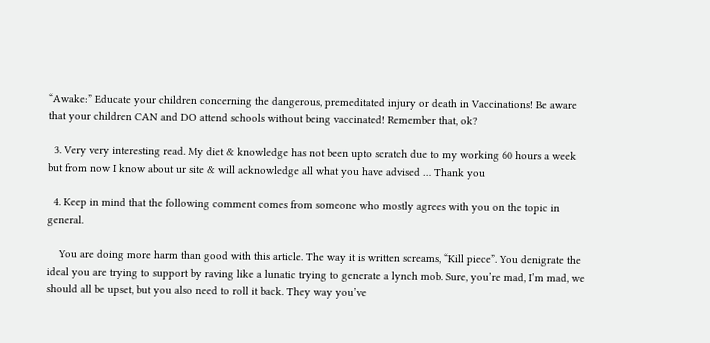“Awake:” Educate your children concerning the dangerous, premeditated injury or death in Vaccinations! Be aware that your children CAN and DO attend schools without being vaccinated! Remember that, ok?

  3. Very very interesting read. My diet & knowledge has not been upto scratch due to my working 60 hours a week but from now I know about ur site & will acknowledge all what you have advised … Thank you

  4. Keep in mind that the following comment comes from someone who mostly agrees with you on the topic in general.

    You are doing more harm than good with this article. The way it is written screams, “Kill piece”. You denigrate the ideal you are trying to support by raving like a lunatic trying to generate a lynch mob. Sure, you’re mad, I’m mad, we should all be upset, but you also need to roll it back. They way you’ve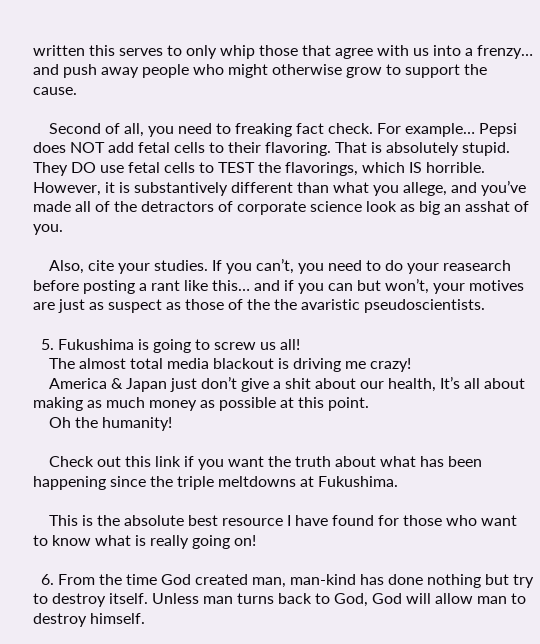written this serves to only whip those that agree with us into a frenzy… and push away people who might otherwise grow to support the cause.

    Second of all, you need to freaking fact check. For example… Pepsi does NOT add fetal cells to their flavoring. That is absolutely stupid. They DO use fetal cells to TEST the flavorings, which IS horrible. However, it is substantively different than what you allege, and you’ve made all of the detractors of corporate science look as big an asshat of you.

    Also, cite your studies. If you can’t, you need to do your reasearch before posting a rant like this… and if you can but won’t, your motives are just as suspect as those of the the avaristic pseudoscientists.

  5. Fukushima is going to screw us all!
    The almost total media blackout is driving me crazy!
    America & Japan just don’t give a shit about our health, It’s all about making as much money as possible at this point.
    Oh the humanity!

    Check out this link if you want the truth about what has been happening since the triple meltdowns at Fukushima.

    This is the absolute best resource I have found for those who want to know what is really going on!

  6. From the time God created man, man-kind has done nothing but try to destroy itself. Unless man turns back to God, God will allow man to destroy himself.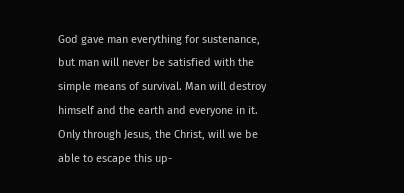God gave man everything for sustenance, but man will never be satisfied with the simple means of survival. Man will destroy himself and the earth and everyone in it. Only through Jesus, the Christ, will we be able to escape this up-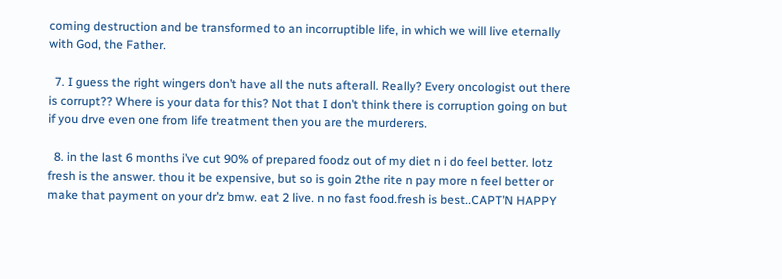coming destruction and be transformed to an incorruptible life, in which we will live eternally with God, the Father.

  7. I guess the right wingers don’t have all the nuts afterall. Really? Every oncologist out there is corrupt?? Where is your data for this? Not that I don’t think there is corruption going on but if you drve even one from life treatment then you are the murderers.

  8. in the last 6 months i’ve cut 90% of prepared foodz out of my diet n i do feel better. lotz fresh is the answer. thou it be expensive, but so is goin 2the rite n pay more n feel better or make that payment on your dr’z bmw. eat 2 live. n no fast food.fresh is best..CAPT’N HAPPY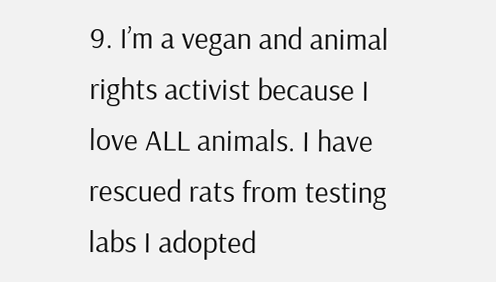9. I’m a vegan and animal rights activist because I love ALL animals. I have rescued rats from testing labs I adopted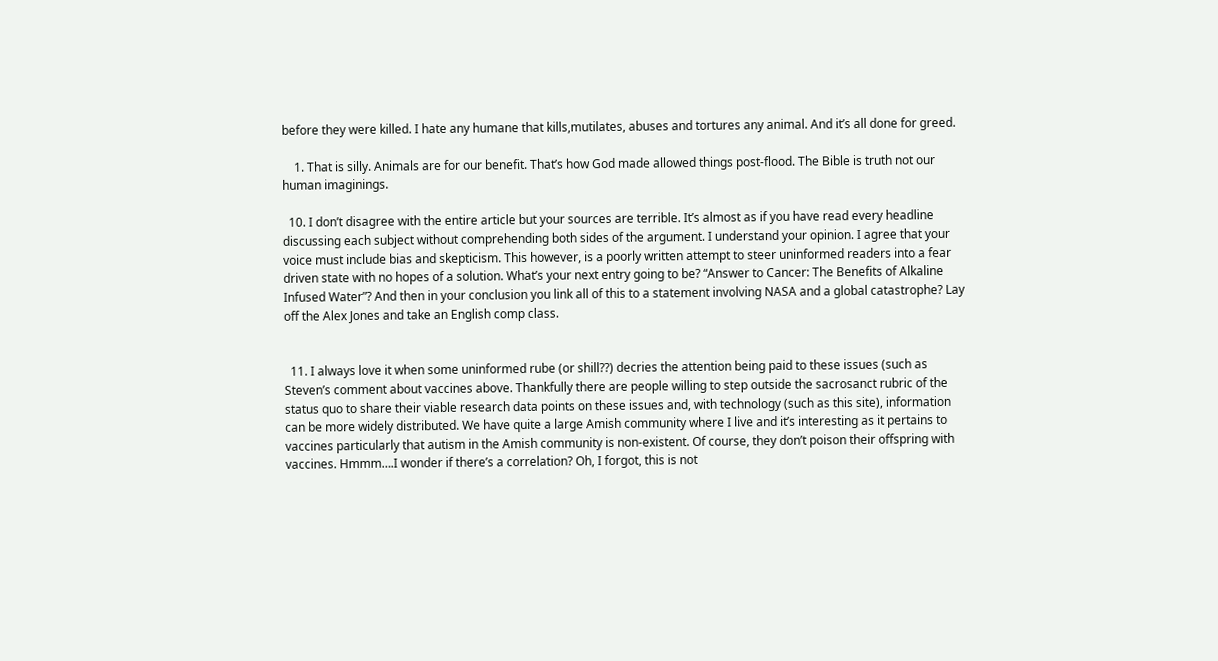before they were killed. I hate any humane that kills,mutilates, abuses and tortures any animal. And it’s all done for greed.

    1. That is silly. Animals are for our benefit. That’s how God made allowed things post-flood. The Bible is truth not our human imaginings.

  10. I don’t disagree with the entire article but your sources are terrible. It’s almost as if you have read every headline discussing each subject without comprehending both sides of the argument. I understand your opinion. I agree that your voice must include bias and skepticism. This however, is a poorly written attempt to steer uninformed readers into a fear driven state with no hopes of a solution. What’s your next entry going to be? “Answer to Cancer: The Benefits of Alkaline Infused Water”? And then in your conclusion you link all of this to a statement involving NASA and a global catastrophe? Lay off the Alex Jones and take an English comp class.


  11. I always love it when some uninformed rube (or shill??) decries the attention being paid to these issues (such as Steven’s comment about vaccines above. Thankfully there are people willing to step outside the sacrosanct rubric of the status quo to share their viable research data points on these issues and, with technology (such as this site), information can be more widely distributed. We have quite a large Amish community where I live and it’s interesting as it pertains to vaccines particularly that autism in the Amish community is non-existent. Of course, they don’t poison their offspring with vaccines. Hmmm….I wonder if there’s a correlation? Oh, I forgot, this is not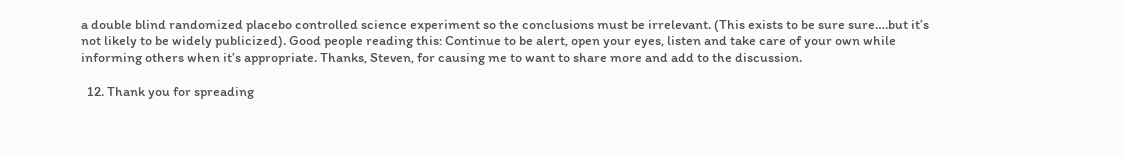a double blind randomized placebo controlled science experiment so the conclusions must be irrelevant. (This exists to be sure sure….but it’s not likely to be widely publicized). Good people reading this: Continue to be alert, open your eyes, listen and take care of your own while informing others when it’s appropriate. Thanks, Steven, for causing me to want to share more and add to the discussion.

  12. Thank you for spreading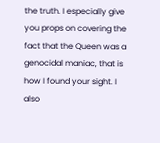the truth. I especially give you props on covering the fact that the Queen was a genocidal maniac, that is how I found your sight. I also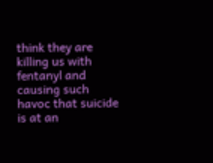think they are killing us with fentanyl and causing such havoc that suicide is at an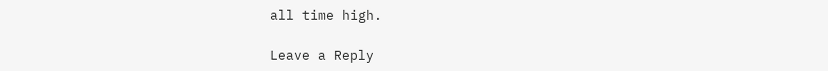all time high.

Leave a Reply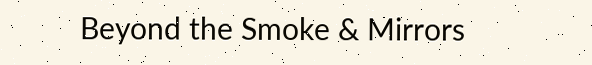Beyond the Smoke & Mirrors